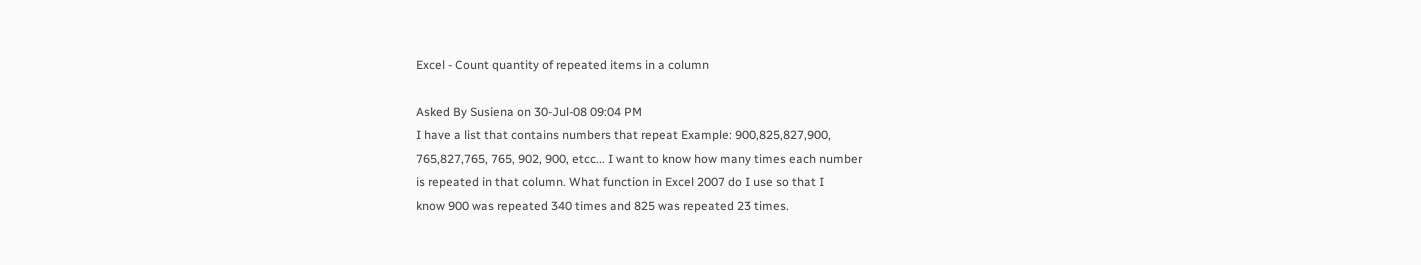Excel - Count quantity of repeated items in a column

Asked By Susiena on 30-Jul-08 09:04 PM
I have a list that contains numbers that repeat Example: 900,825,827,900,
765,827,765, 765, 902, 900, etcc... I want to know how many times each number
is repeated in that column. What function in Excel 2007 do I use so that I
know 900 was repeated 340 times and 825 was repeated 23 times.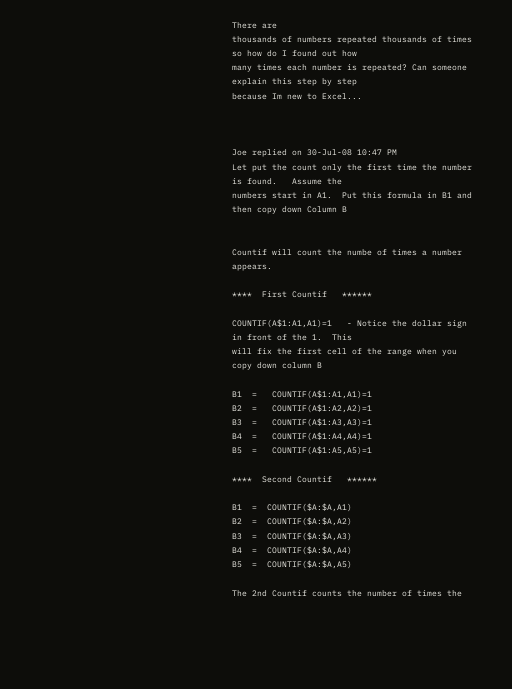There are
thousands of numbers repeated thousands of times so how do I found out how
many times each number is repeated? Can someone explain this step by step
because Im new to Excel...



Joe replied on 30-Jul-08 10:47 PM
Let put the count only the first time the number is found.   Assume the
numbers start in A1.  Put this formula in B1 and then copy down Column B


Countif will count the numbe of times a number appears.

****  First Countif   ******

COUNTIF(A$1:A1,A1)=1   - Notice the dollar sign in front of the 1.  This
will fix the first cell of the range when you copy down column B

B1  =   COUNTIF(A$1:A1,A1)=1
B2  =   COUNTIF(A$1:A2,A2)=1
B3  =   COUNTIF(A$1:A3,A3)=1
B4  =   COUNTIF(A$1:A4,A4)=1
B5  =   COUNTIF(A$1:A5,A5)=1

****  Second Countif   ******

B1  =  COUNTIF($A:$A,A1)
B2  =  COUNTIF($A:$A,A2)
B3  =  COUNTIF($A:$A,A3)
B4  =  COUNTIF($A:$A,A4)
B5  =  COUNTIF($A:$A,A5)

The 2nd Countif counts the number of times the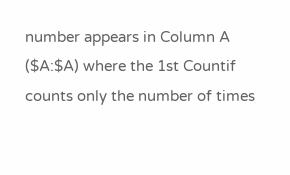number appears in Column A
($A:$A) where the 1st Countif counts only the number of times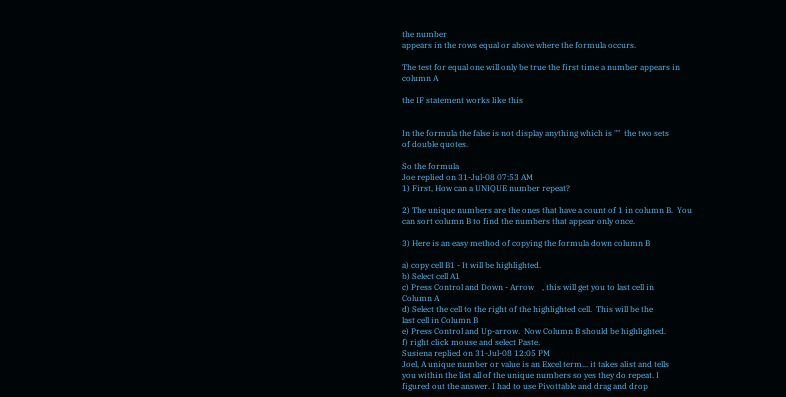the number
appears in the rows equal or above where the formula occurs.

The test for equal one will only be true the first time a number appears in
column A

the IF statement works like this


In the formula the false is not display anything which is ""  the two sets
of double quotes.

So the formula
Joe replied on 31-Jul-08 07:53 AM
1) First, How can a UNIQUE number repeat?

2) The unique numbers are the ones that have a count of 1 in column B.  You
can sort column B to find the numbers that appear only once.

3) Here is an easy method of copying the formula down column B

a) copy cell B1 - It will be highlighted.
b) Select cell A1
c) Press Control and Down - Arrow    , this will get you to last cell in
Column A
d) Select the cell to the right of the highlighted cell.  This will be the
last cell in Column B
e) Press Control and Up-arrow.  Now Column B should be highlighted.
f) right click mouse and select Paste.
Susiena replied on 31-Jul-08 12:05 PM
Joel, A unique number or value is an Excel term... it takes alist and tells
you within the list all of the unique numbers so yes they do repeat. I
figured out the answer. I had to use Pivottable and drag and drop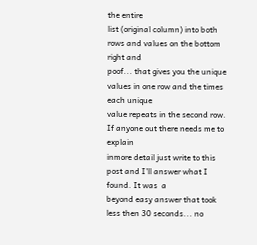the entire
list (original column) into both rows and values on the bottom right and
poof... that gives you the unique values in one row and the times each unique
value repeats in the second row. If anyone out there needs me to explain
inmore detail just write to this post and I'll answer what I found. It was  a
beyond easy answer that took less then 30 seconds... no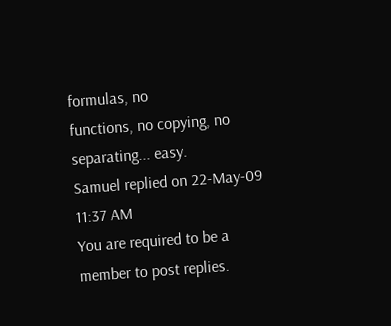formulas, no
functions, no copying, no separating... easy.
Samuel replied on 22-May-09 11:37 AM
You are required to be a member to post replies.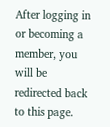After logging in or becoming a member, you will be redirected back to this page.